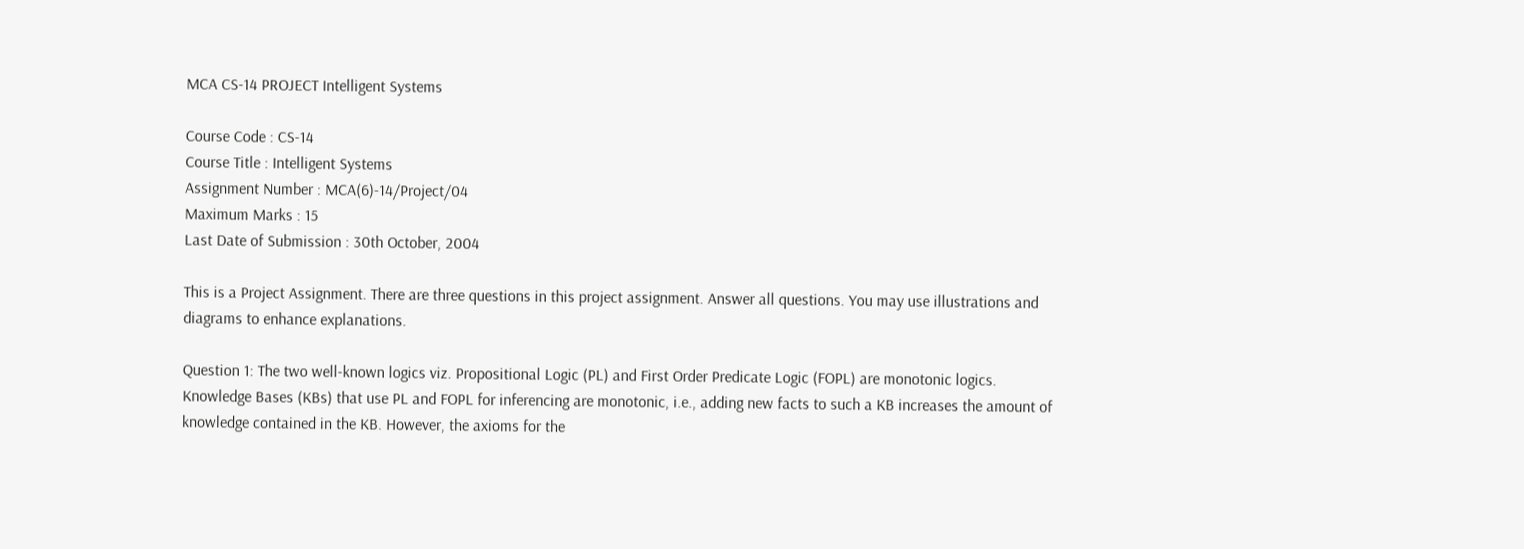MCA CS-14 PROJECT Intelligent Systems

Course Code : CS-14
Course Title : Intelligent Systems
Assignment Number : MCA(6)-14/Project/04
Maximum Marks : 15
Last Date of Submission : 30th October, 2004

This is a Project Assignment. There are three questions in this project assignment. Answer all questions. You may use illustrations and diagrams to enhance explanations.

Question 1: The two well-known logics viz. Propositional Logic (PL) and First Order Predicate Logic (FOPL) are monotonic logics. Knowledge Bases (KBs) that use PL and FOPL for inferencing are monotonic, i.e., adding new facts to such a KB increases the amount of knowledge contained in the KB. However, the axioms for the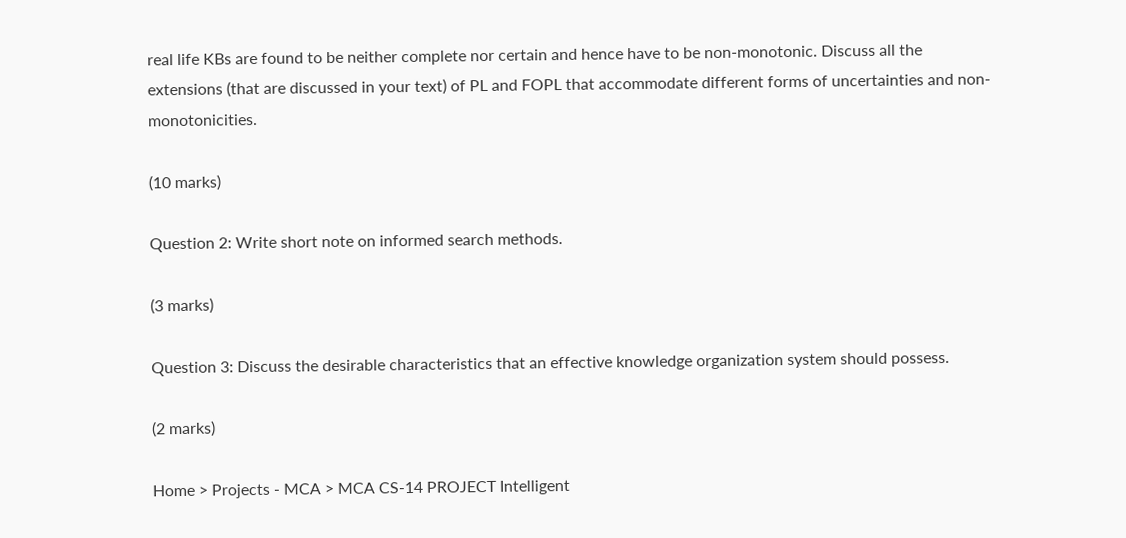real life KBs are found to be neither complete nor certain and hence have to be non-monotonic. Discuss all the extensions (that are discussed in your text) of PL and FOPL that accommodate different forms of uncertainties and non-monotonicities.

(10 marks)

Question 2: Write short note on informed search methods.

(3 marks)

Question 3: Discuss the desirable characteristics that an effective knowledge organization system should possess.

(2 marks)

Home > Projects - MCA > MCA CS-14 PROJECT Intelligent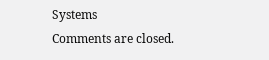Systems
Comments are closed.